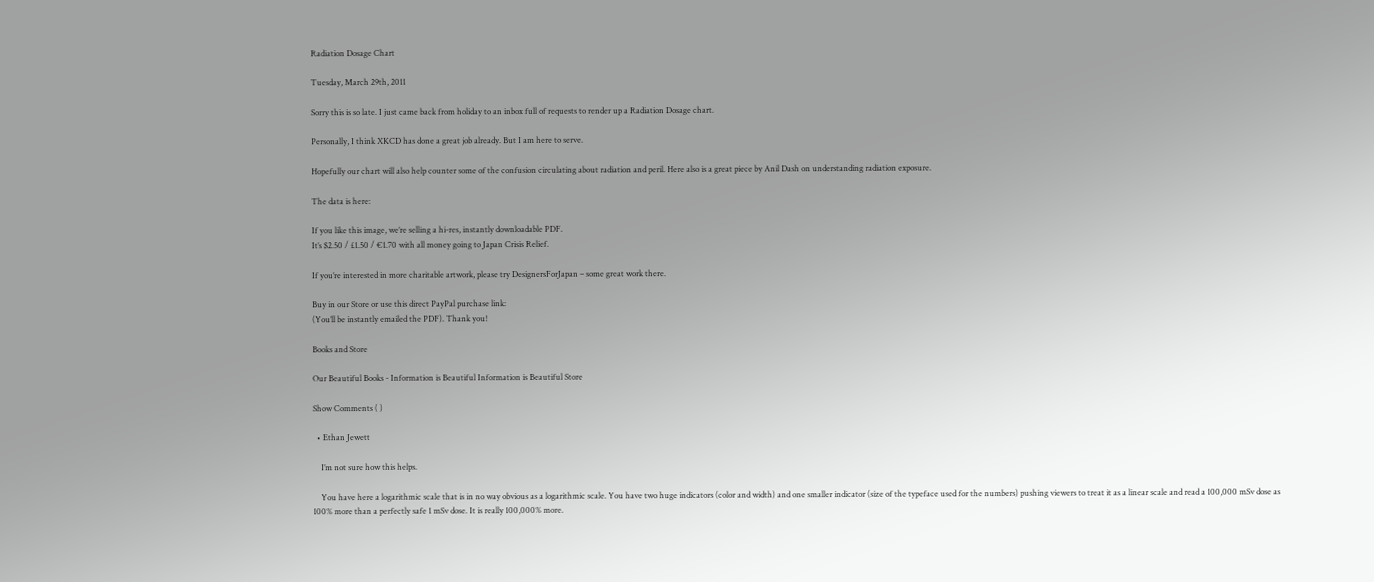Radiation Dosage Chart

Tuesday, March 29th, 2011

Sorry this is so late. I just came back from holiday to an inbox full of requests to render up a Radiation Dosage chart.

Personally, I think XKCD has done a great job already. But I am here to serve.

Hopefully our chart will also help counter some of the confusion circulating about radiation and peril. Here also is a great piece by Anil Dash on understanding radiation exposure.

The data is here:

If you like this image, we’re selling a hi-res, instantly downloadable PDF.
It’s $2.50 / £1.50 / €1.70 with all money going to Japan Crisis Relief.

If you’re interested in more charitable artwork, please try DesignersForJapan – some great work there.

Buy in our Store or use this direct PayPal purchase link:
(You’ll be instantly emailed the PDF). Thank you!

Books and Store

Our Beautiful Books - Information is Beautiful Information is Beautiful Store

Show Comments ( )

  • Ethan Jewett

    I’m not sure how this helps.

    You have here a logarithmic scale that is in no way obvious as a logarithmic scale. You have two huge indicators (color and width) and one smaller indicator (size of the typeface used for the numbers) pushing viewers to treat it as a linear scale and read a 100,000 mSv dose as 100% more than a perfectly safe 1 mSv dose. It is really 100,000% more.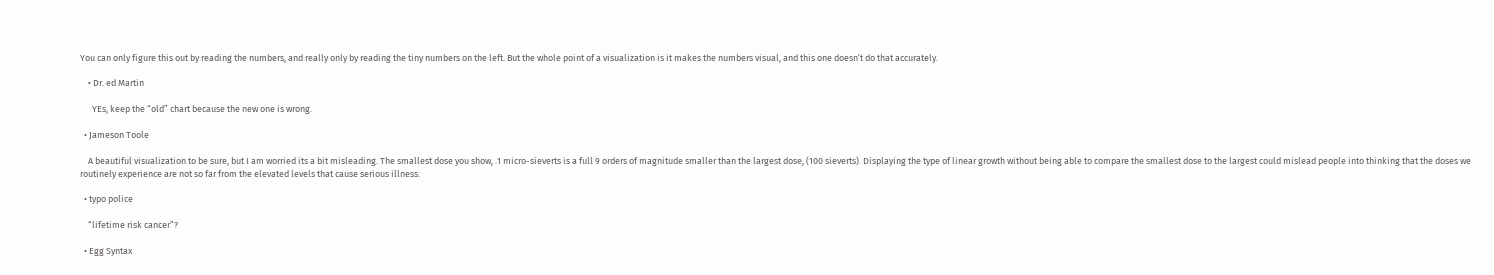You can only figure this out by reading the numbers, and really only by reading the tiny numbers on the left. But the whole point of a visualization is it makes the numbers visual, and this one doesn’t do that accurately.

    • Dr. ed Martin

      YEs, keep the “old” chart because the new one is wrong.

  • Jameson Toole

    A beautiful visualization to be sure, but I am worried its a bit misleading. The smallest dose you show, .1 micro-sieverts is a full 9 orders of magnitude smaller than the largest dose, (100 sieverts). Displaying the type of linear growth without being able to compare the smallest dose to the largest could mislead people into thinking that the doses we routinely experience are not so far from the elevated levels that cause serious illness.

  • typo police

    “lifetime risk cancer”?

  • Egg Syntax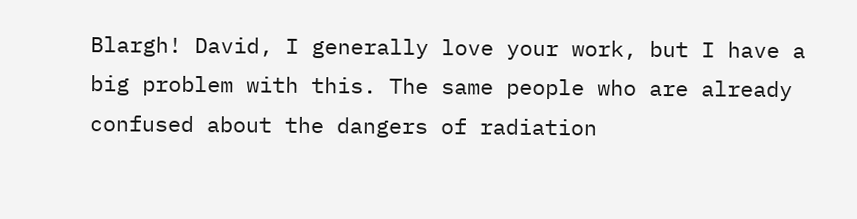Blargh! David, I generally love your work, but I have a big problem with this. The same people who are already confused about the dangers of radiation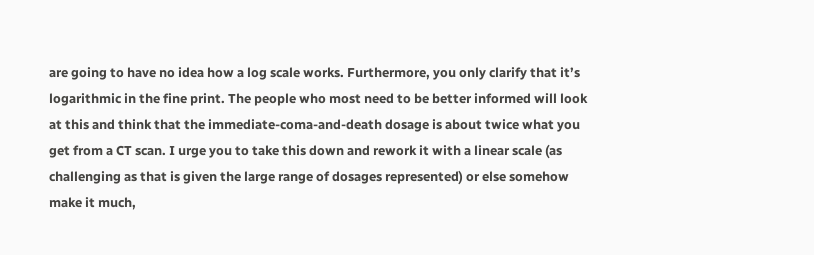are going to have no idea how a log scale works. Furthermore, you only clarify that it’s logarithmic in the fine print. The people who most need to be better informed will look at this and think that the immediate-coma-and-death dosage is about twice what you get from a CT scan. I urge you to take this down and rework it with a linear scale (as challenging as that is given the large range of dosages represented) or else somehow make it much,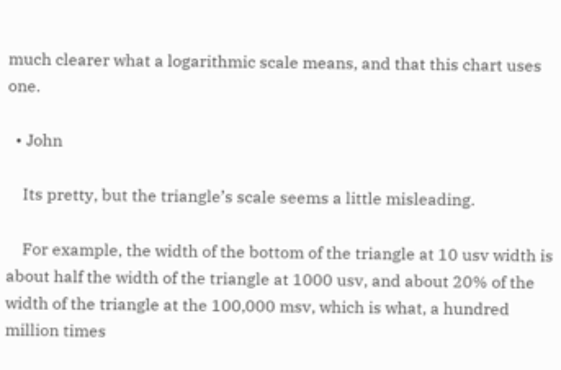much clearer what a logarithmic scale means, and that this chart uses one.

  • John

    Its pretty, but the triangle’s scale seems a little misleading.

    For example, the width of the bottom of the triangle at 10 usv width is about half the width of the triangle at 1000 usv, and about 20% of the width of the triangle at the 100,000 msv, which is what, a hundred million times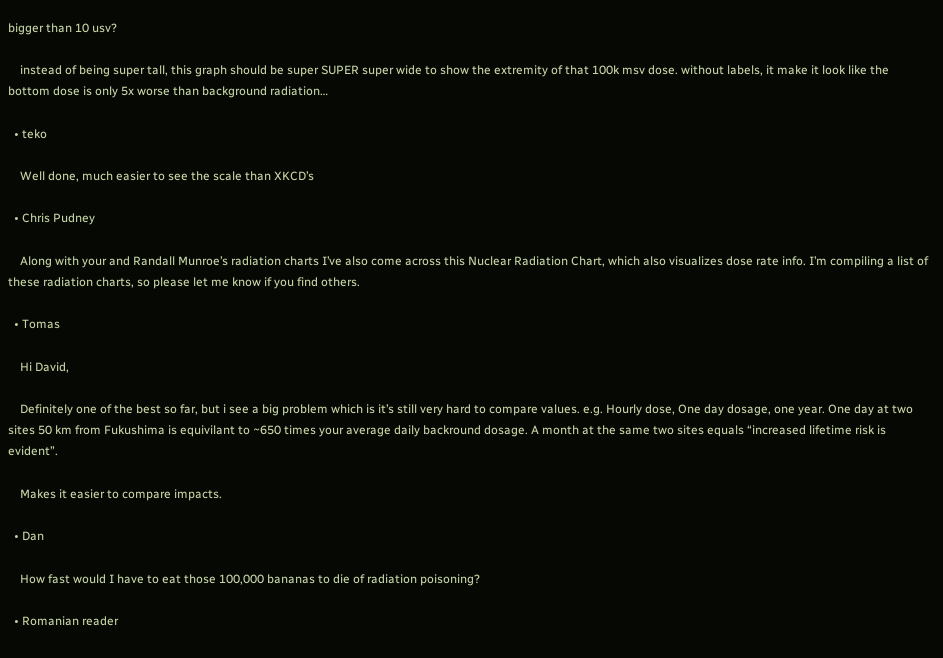bigger than 10 usv?

    instead of being super tall, this graph should be super SUPER super wide to show the extremity of that 100k msv dose. without labels, it make it look like the bottom dose is only 5x worse than background radiation…

  • teko

    Well done, much easier to see the scale than XKCD’s

  • Chris Pudney

    Along with your and Randall Munroe’s radiation charts I’ve also come across this Nuclear Radiation Chart, which also visualizes dose rate info. I’m compiling a list of these radiation charts, so please let me know if you find others.

  • Tomas

    Hi David,

    Definitely one of the best so far, but i see a big problem which is it’s still very hard to compare values. e.g. Hourly dose, One day dosage, one year. One day at two sites 50 km from Fukushima is equivilant to ~650 times your average daily backround dosage. A month at the same two sites equals “increased lifetime risk is evident”.

    Makes it easier to compare impacts.

  • Dan

    How fast would I have to eat those 100,000 bananas to die of radiation poisoning?

  • Romanian reader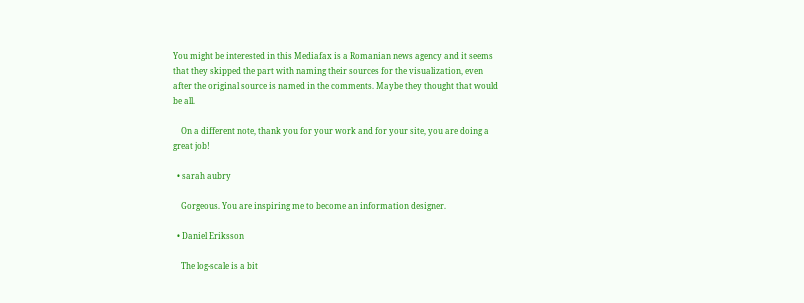You might be interested in this Mediafax is a Romanian news agency and it seems that they skipped the part with naming their sources for the visualization, even after the original source is named in the comments. Maybe they thought that would be all.

    On a different note, thank you for your work and for your site, you are doing a great job!

  • sarah aubry

    Gorgeous. You are inspiring me to become an information designer.

  • Daniel Eriksson

    The log-scale is a bit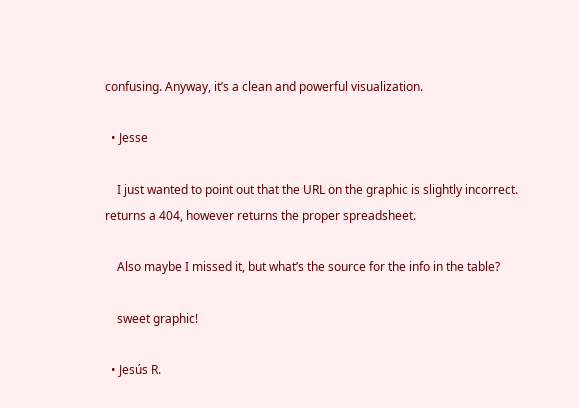confusing. Anyway, it’s a clean and powerful visualization.

  • Jesse

    I just wanted to point out that the URL on the graphic is slightly incorrect. returns a 404, however returns the proper spreadsheet.

    Also maybe I missed it, but what’s the source for the info in the table?

    sweet graphic!

  • Jesús R.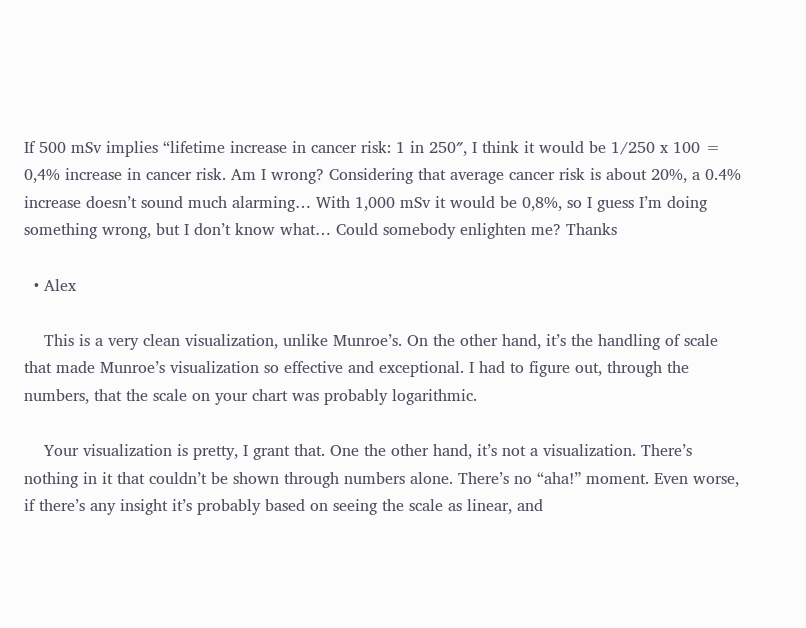If 500 mSv implies “lifetime increase in cancer risk: 1 in 250″, I think it would be 1/250 x 100 = 0,4% increase in cancer risk. Am I wrong? Considering that average cancer risk is about 20%, a 0.4% increase doesn’t sound much alarming… With 1,000 mSv it would be 0,8%, so I guess I’m doing something wrong, but I don’t know what… Could somebody enlighten me? Thanks

  • Alex

    This is a very clean visualization, unlike Munroe’s. On the other hand, it’s the handling of scale that made Munroe’s visualization so effective and exceptional. I had to figure out, through the numbers, that the scale on your chart was probably logarithmic.

    Your visualization is pretty, I grant that. One the other hand, it’s not a visualization. There’s nothing in it that couldn’t be shown through numbers alone. There’s no “aha!” moment. Even worse, if there’s any insight it’s probably based on seeing the scale as linear, and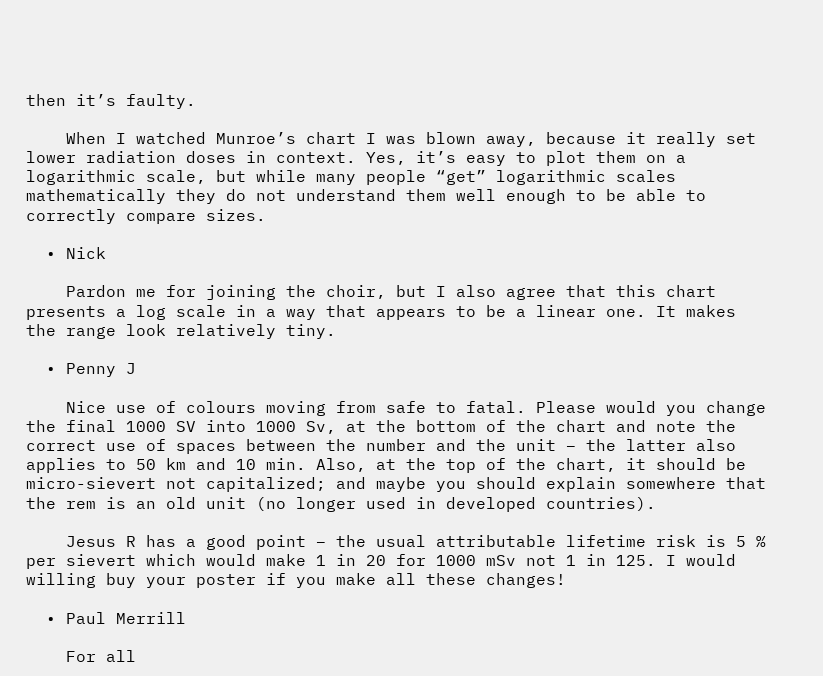then it’s faulty.

    When I watched Munroe’s chart I was blown away, because it really set lower radiation doses in context. Yes, it’s easy to plot them on a logarithmic scale, but while many people “get” logarithmic scales mathematically they do not understand them well enough to be able to correctly compare sizes.

  • Nick

    Pardon me for joining the choir, but I also agree that this chart presents a log scale in a way that appears to be a linear one. It makes the range look relatively tiny.

  • Penny J

    Nice use of colours moving from safe to fatal. Please would you change the final 1000 SV into 1000 Sv, at the bottom of the chart and note the correct use of spaces between the number and the unit – the latter also applies to 50 km and 10 min. Also, at the top of the chart, it should be micro-sievert not capitalized; and maybe you should explain somewhere that the rem is an old unit (no longer used in developed countries).

    Jesus R has a good point – the usual attributable lifetime risk is 5 % per sievert which would make 1 in 20 for 1000 mSv not 1 in 125. I would willing buy your poster if you make all these changes!

  • Paul Merrill

    For all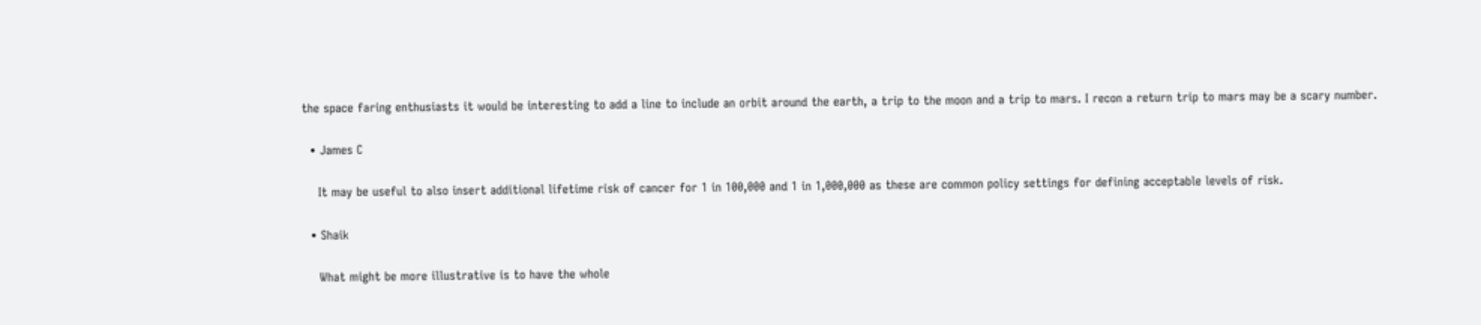the space faring enthusiasts it would be interesting to add a line to include an orbit around the earth, a trip to the moon and a trip to mars. I recon a return trip to mars may be a scary number.

  • James C

    It may be useful to also insert additional lifetime risk of cancer for 1 in 100,000 and 1 in 1,000,000 as these are common policy settings for defining acceptable levels of risk.

  • Shaik

    What might be more illustrative is to have the whole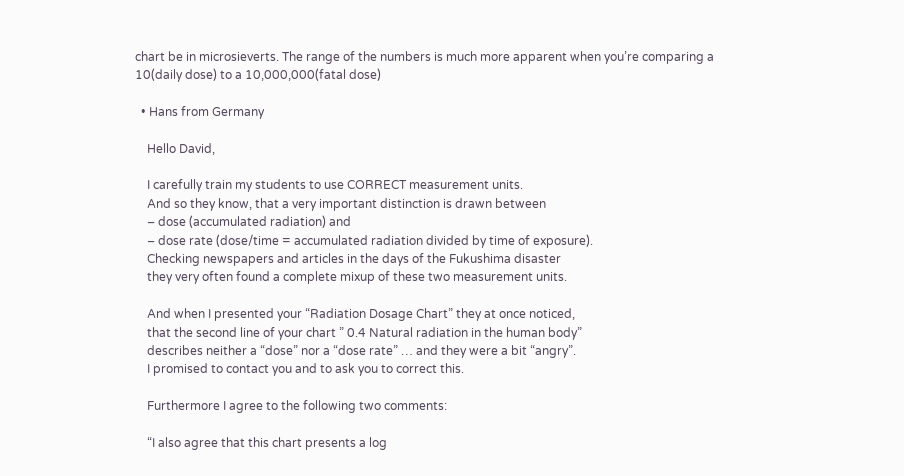chart be in microsieverts. The range of the numbers is much more apparent when you’re comparing a 10(daily dose) to a 10,000,000(fatal dose)

  • Hans from Germany

    Hello David,

    I carefully train my students to use CORRECT measurement units.
    And so they know, that a very important distinction is drawn between
    – dose (accumulated radiation) and
    – dose rate (dose/time = accumulated radiation divided by time of exposure).
    Checking newspapers and articles in the days of the Fukushima disaster
    they very often found a complete mixup of these two measurement units.

    And when I presented your “Radiation Dosage Chart” they at once noticed,
    that the second line of your chart ” 0.4 Natural radiation in the human body”
    describes neither a “dose” nor a “dose rate” … and they were a bit “angry”.
    I promised to contact you and to ask you to correct this.

    Furthermore I agree to the following two comments:

    “I also agree that this chart presents a log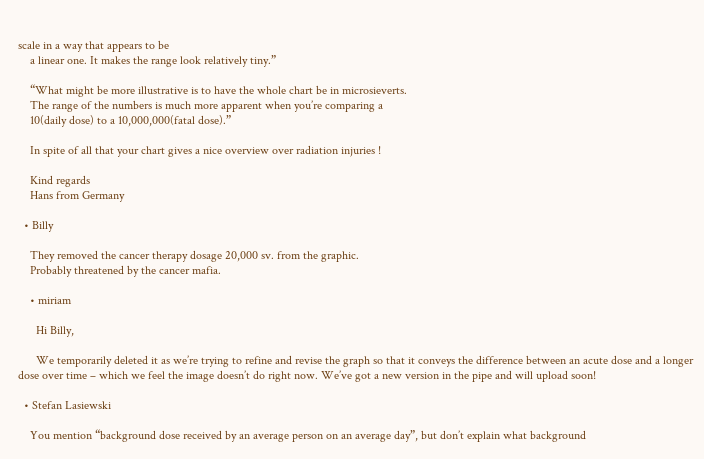scale in a way that appears to be
    a linear one. It makes the range look relatively tiny.”

    “What might be more illustrative is to have the whole chart be in microsieverts.
    The range of the numbers is much more apparent when you’re comparing a
    10(daily dose) to a 10,000,000(fatal dose).”

    In spite of all that your chart gives a nice overview over radiation injuries !

    Kind regards
    Hans from Germany

  • Billy

    They removed the cancer therapy dosage 20,000 sv. from the graphic.
    Probably threatened by the cancer mafia.

    • miriam

      Hi Billy,

      We temporarily deleted it as we’re trying to refine and revise the graph so that it conveys the difference between an acute dose and a longer dose over time – which we feel the image doesn’t do right now. We’ve got a new version in the pipe and will upload soon!

  • Stefan Lasiewski

    You mention “background dose received by an average person on an average day”, but don’t explain what background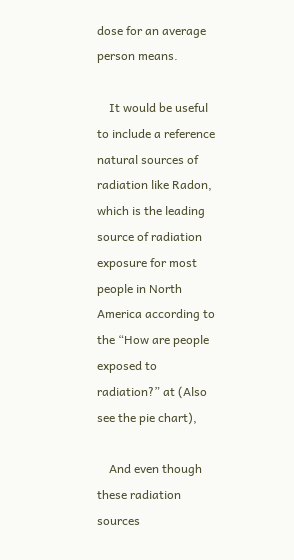dose for an average person means.

    It would be useful to include a reference natural sources of radiation like Radon, which is the leading source of radiation exposure for most people in North America according to the “How are people exposed to radiation?” at (Also see the pie chart),

    And even though these radiation sources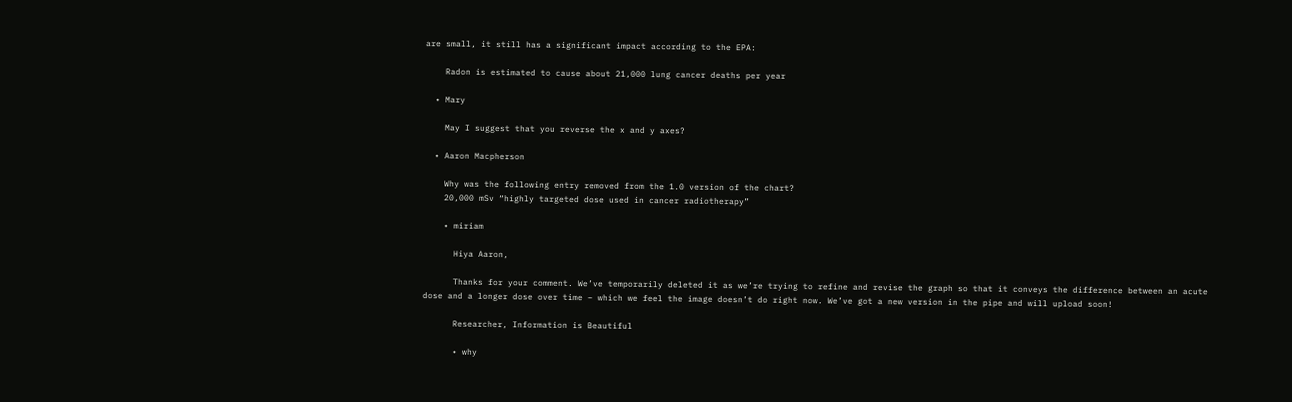are small, it still has a significant impact according to the EPA:

    Radon is estimated to cause about 21,000 lung cancer deaths per year

  • Mary

    May I suggest that you reverse the x and y axes?

  • Aaron Macpherson

    Why was the following entry removed from the 1.0 version of the chart?
    20,000 mSv “highly targeted dose used in cancer radiotherapy”

    • miriam

      Hiya Aaron,

      Thanks for your comment. We’ve temporarily deleted it as we’re trying to refine and revise the graph so that it conveys the difference between an acute dose and a longer dose over time – which we feel the image doesn’t do right now. We’ve got a new version in the pipe and will upload soon!

      Researcher, Information is Beautiful

      • why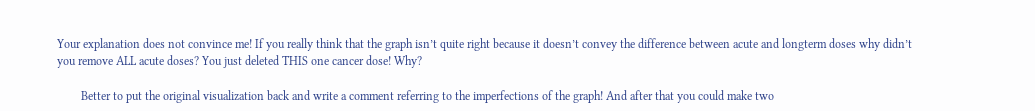Your explanation does not convince me! If you really think that the graph isn’t quite right because it doesn’t convey the difference between acute and longterm doses why didn’t you remove ALL acute doses? You just deleted THIS one cancer dose! Why?

        Better to put the original visualization back and write a comment referring to the imperfections of the graph! And after that you could make two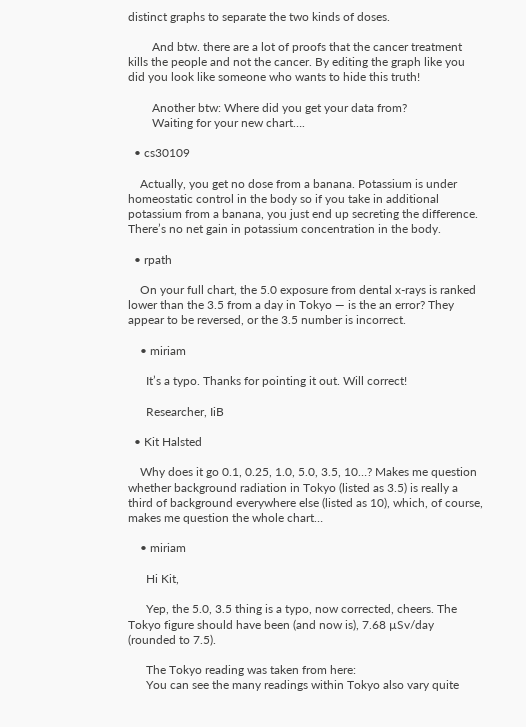distinct graphs to separate the two kinds of doses.

        And btw. there are a lot of proofs that the cancer treatment kills the people and not the cancer. By editing the graph like you did you look like someone who wants to hide this truth!

        Another btw: Where did you get your data from?
        Waiting for your new chart….

  • cs30109

    Actually, you get no dose from a banana. Potassium is under homeostatic control in the body so if you take in additional potassium from a banana, you just end up secreting the difference. There’s no net gain in potassium concentration in the body.

  • rpath

    On your full chart, the 5.0 exposure from dental x-rays is ranked lower than the 3.5 from a day in Tokyo — is the an error? They appear to be reversed, or the 3.5 number is incorrect.

    • miriam

      It’s a typo. Thanks for pointing it out. Will correct!

      Researcher, IiB

  • Kit Halsted

    Why does it go 0.1, 0.25, 1.0, 5.0, 3.5, 10…? Makes me question whether background radiation in Tokyo (listed as 3.5) is really a third of background everywhere else (listed as 10), which, of course, makes me question the whole chart…

    • miriam

      Hi Kit,

      Yep, the 5.0, 3.5 thing is a typo, now corrected, cheers. The Tokyo figure should have been (and now is), 7.68 µSv/day (rounded to 7.5).

      The Tokyo reading was taken from here:
      You can see the many readings within Tokyo also vary quite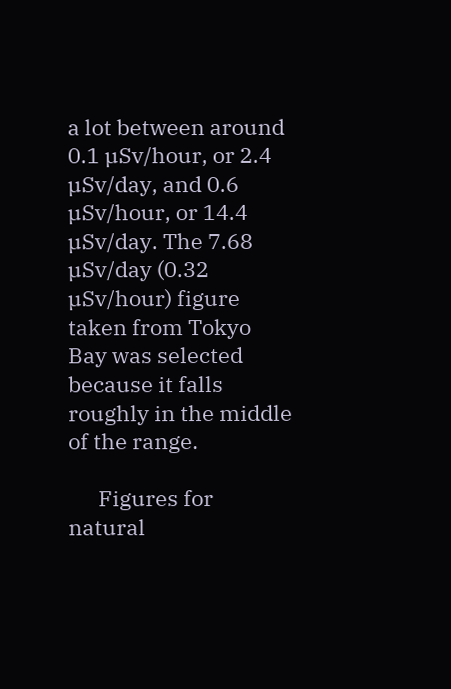a lot between around 0.1 µSv/hour, or 2.4 µSv/day, and 0.6 µSv/hour, or 14.4 µSv/day. The 7.68 µSv/day (0.32 µSv/hour) figure taken from Tokyo Bay was selected because it falls roughly in the middle of the range.

      Figures for natural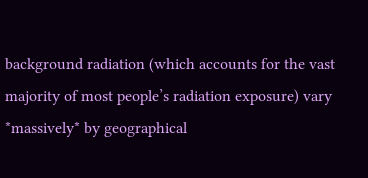background radiation (which accounts for the vast majority of most people’s radiation exposure) vary *massively* by geographical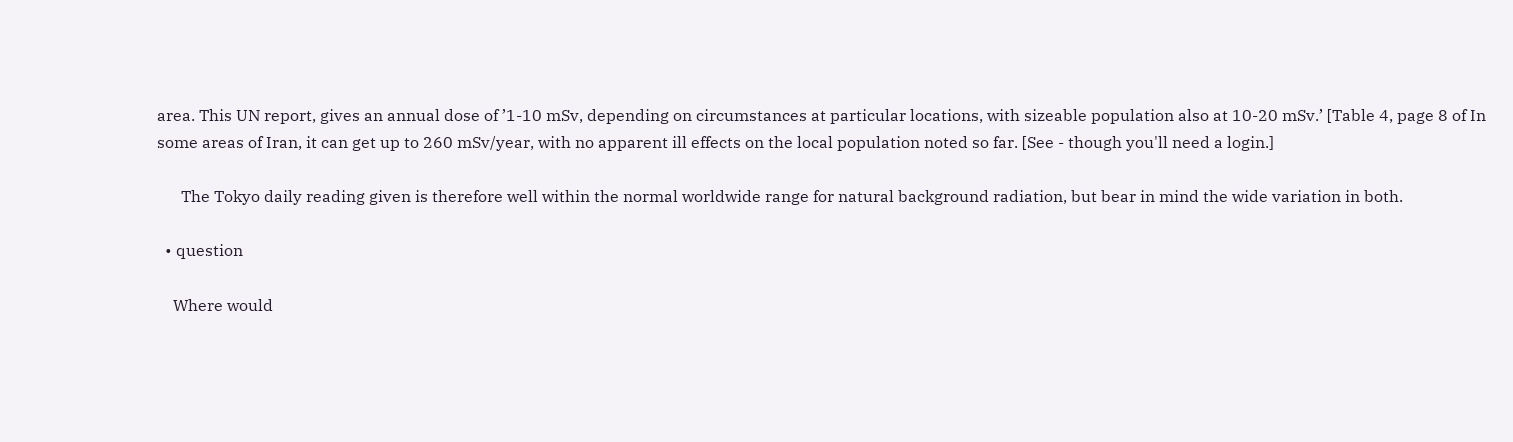area. This UN report, gives an annual dose of ’1-10 mSv, depending on circumstances at particular locations, with sizeable population also at 10-20 mSv.’ [Table 4, page 8 of In some areas of Iran, it can get up to 260 mSv/year, with no apparent ill effects on the local population noted so far. [See - though you'll need a login.]

      The Tokyo daily reading given is therefore well within the normal worldwide range for natural background radiation, but bear in mind the wide variation in both.

  • question

    Where would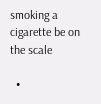smoking a cigarette be on the scale

  •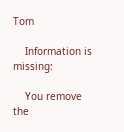Tom

    Information is missing:

    You remove the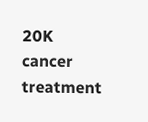20K cancer treatment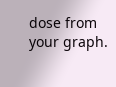dose from your graph.